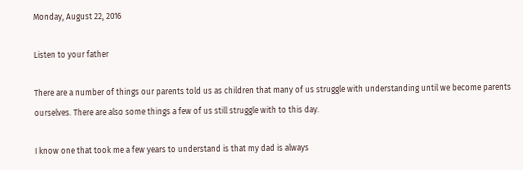Monday, August 22, 2016

Listen to your father

There are a number of things our parents told us as children that many of us struggle with understanding until we become parents ourselves. There are also some things a few of us still struggle with to this day.

I know one that took me a few years to understand is that my dad is always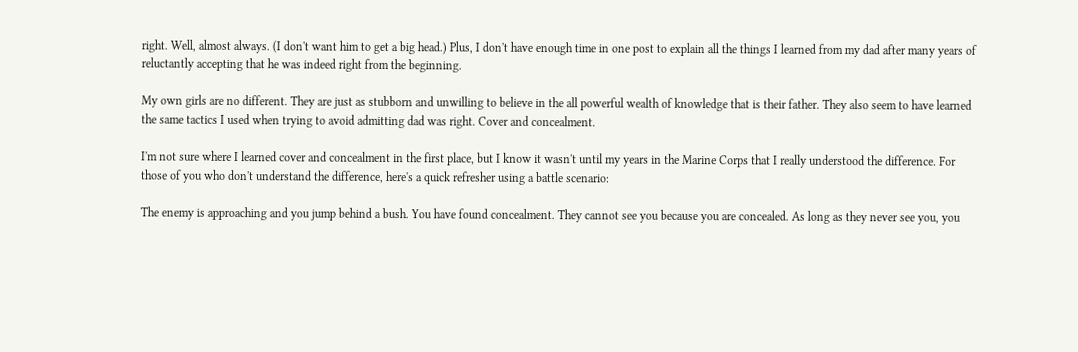right. Well, almost always. (I don't want him to get a big head.) Plus, I don't have enough time in one post to explain all the things I learned from my dad after many years of reluctantly accepting that he was indeed right from the beginning.

My own girls are no different. They are just as stubborn and unwilling to believe in the all powerful wealth of knowledge that is their father. They also seem to have learned the same tactics I used when trying to avoid admitting dad was right. Cover and concealment.

I'm not sure where I learned cover and concealment in the first place, but I know it wasn't until my years in the Marine Corps that I really understood the difference. For those of you who don't understand the difference, here's a quick refresher using a battle scenario:

The enemy is approaching and you jump behind a bush. You have found concealment. They cannot see you because you are concealed. As long as they never see you, you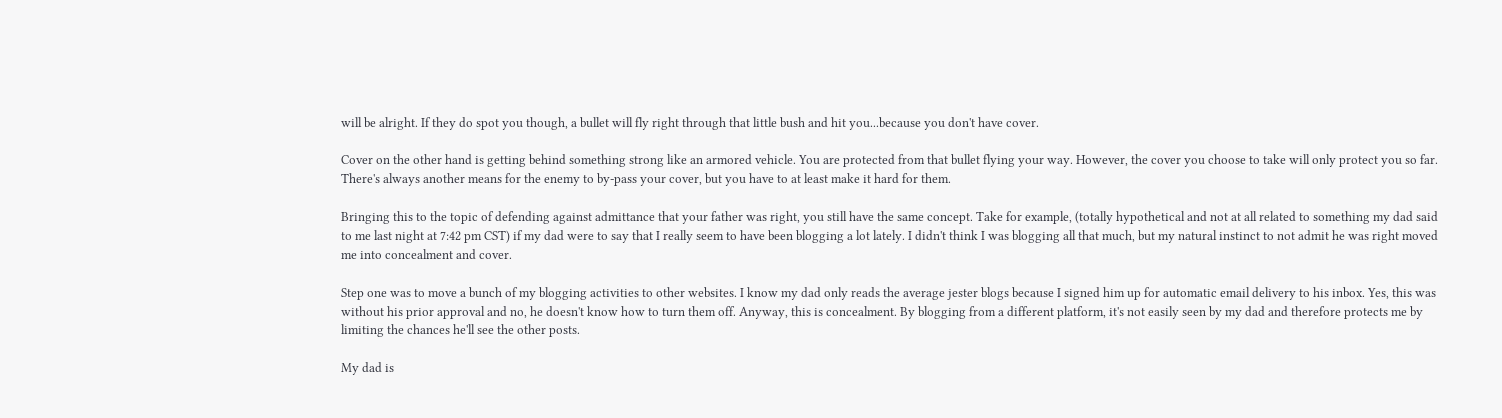will be alright. If they do spot you though, a bullet will fly right through that little bush and hit you...because you don't have cover.

Cover on the other hand is getting behind something strong like an armored vehicle. You are protected from that bullet flying your way. However, the cover you choose to take will only protect you so far. There's always another means for the enemy to by-pass your cover, but you have to at least make it hard for them.

Bringing this to the topic of defending against admittance that your father was right, you still have the same concept. Take for example, (totally hypothetical and not at all related to something my dad said to me last night at 7:42 pm CST) if my dad were to say that I really seem to have been blogging a lot lately. I didn't think I was blogging all that much, but my natural instinct to not admit he was right moved me into concealment and cover.

Step one was to move a bunch of my blogging activities to other websites. I know my dad only reads the average jester blogs because I signed him up for automatic email delivery to his inbox. Yes, this was without his prior approval and no, he doesn't know how to turn them off. Anyway, this is concealment. By blogging from a different platform, it's not easily seen by my dad and therefore protects me by limiting the chances he'll see the other posts.

My dad is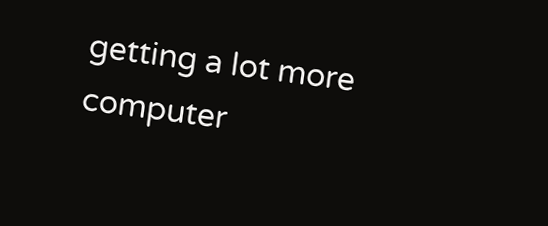getting a lot more computer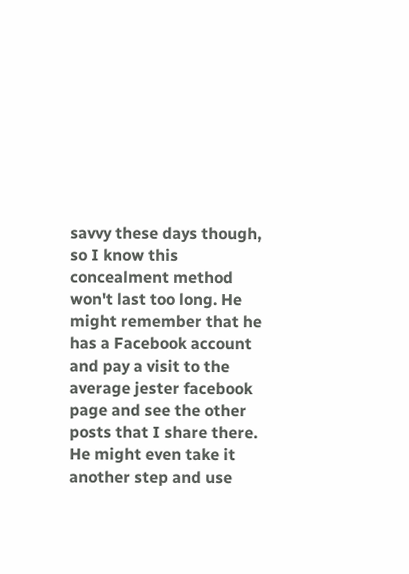savvy these days though, so I know this concealment method won't last too long. He might remember that he has a Facebook account and pay a visit to the average jester facebook page and see the other posts that I share there. He might even take it another step and use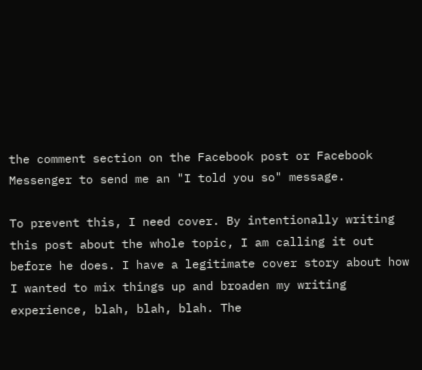the comment section on the Facebook post or Facebook Messenger to send me an "I told you so" message.

To prevent this, I need cover. By intentionally writing this post about the whole topic, I am calling it out before he does. I have a legitimate cover story about how I wanted to mix things up and broaden my writing experience, blah, blah, blah. The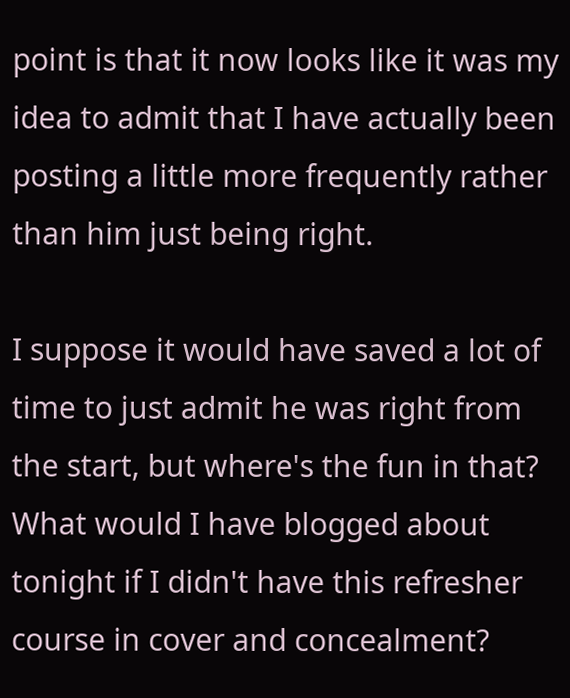point is that it now looks like it was my idea to admit that I have actually been posting a little more frequently rather than him just being right.

I suppose it would have saved a lot of time to just admit he was right from the start, but where's the fun in that? What would I have blogged about tonight if I didn't have this refresher course in cover and concealment?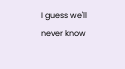I guess we'll never know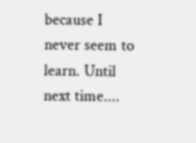because I never seem to learn. Until next time....